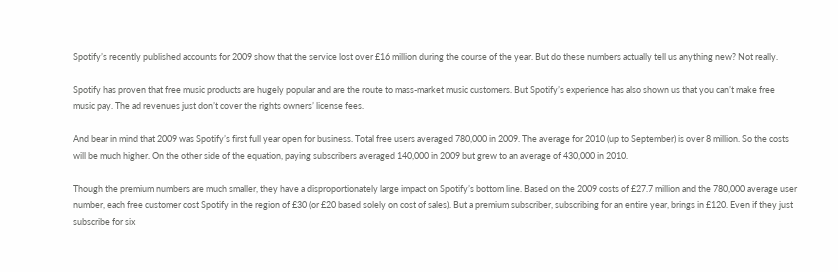Spotify’s recently published accounts for 2009 show that the service lost over £16 million during the course of the year. But do these numbers actually tell us anything new? Not really.

Spotify has proven that free music products are hugely popular and are the route to mass-market music customers. But Spotify’s experience has also shown us that you can’t make free music pay. The ad revenues just don’t cover the rights owners’ license fees.

And bear in mind that 2009 was Spotify’s first full year open for business. Total free users averaged 780,000 in 2009. The average for 2010 (up to September) is over 8 million. So the costs will be much higher. On the other side of the equation, paying subscribers averaged 140,000 in 2009 but grew to an average of 430,000 in 2010.

Though the premium numbers are much smaller, they have a disproportionately large impact on Spotify’s bottom line. Based on the 2009 costs of £27.7 million and the 780,000 average user number, each free customer cost Spotify in the region of £30 (or £20 based solely on cost of sales). But a premium subscriber, subscribing for an entire year, brings in £120. Even if they just subscribe for six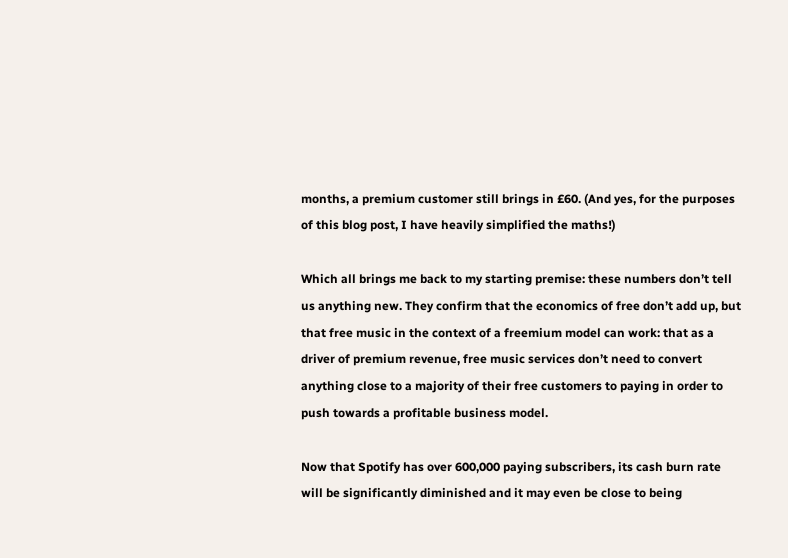months, a premium customer still brings in £60. (And yes, for the purposes of this blog post, I have heavily simplified the maths!)

Which all brings me back to my starting premise: these numbers don’t tell us anything new. They confirm that the economics of free don’t add up, but that free music in the context of a freemium model can work: that as a driver of premium revenue, free music services don’t need to convert anything close to a majority of their free customers to paying in order to push towards a profitable business model.

Now that Spotify has over 600,000 paying subscribers, its cash burn rate will be significantly diminished and it may even be close to being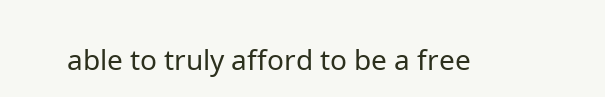able to truly afford to be a free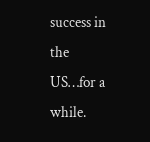success in the US…for a while.